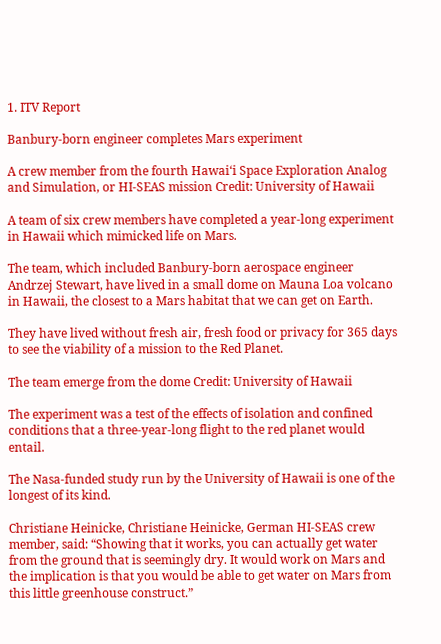1. ITV Report

Banbury-born engineer completes Mars experiment

A crew member from the fourth Hawaiʻi Space Exploration Analog and Simulation, or HI-SEAS mission Credit: University of Hawaii

A team of six crew members have completed a year-long experiment in Hawaii which mimicked life on Mars.

The team, which included Banbury-born aerospace engineer Andrzej Stewart, have lived in a small dome on Mauna Loa volcano in Hawaii, the closest to a Mars habitat that we can get on Earth.

They have lived without fresh air, fresh food or privacy for 365 days to see the viability of a mission to the Red Planet.

The team emerge from the dome Credit: University of Hawaii

The experiment was a test of the effects of isolation and confined conditions that a three-year-long flight to the red planet would entail.

The Nasa-funded study run by the University of Hawaii is one of the longest of its kind.

Christiane Heinicke, Christiane Heinicke, German HI-SEAS crew member, said: “Showing that it works, you can actually get water from the ground that is seemingly dry. It would work on Mars and the implication is that you would be able to get water on Mars from this little greenhouse construct.”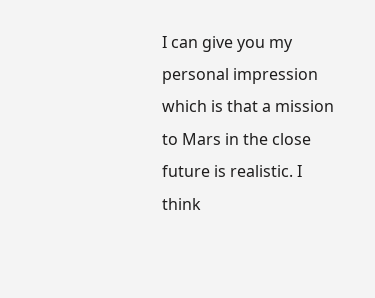I can give you my personal impression which is that a mission to Mars in the close future is realistic. I think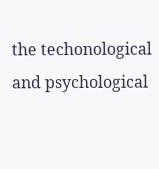the techonological and psychological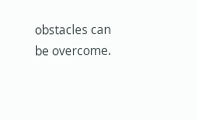obstacles can be overcome.